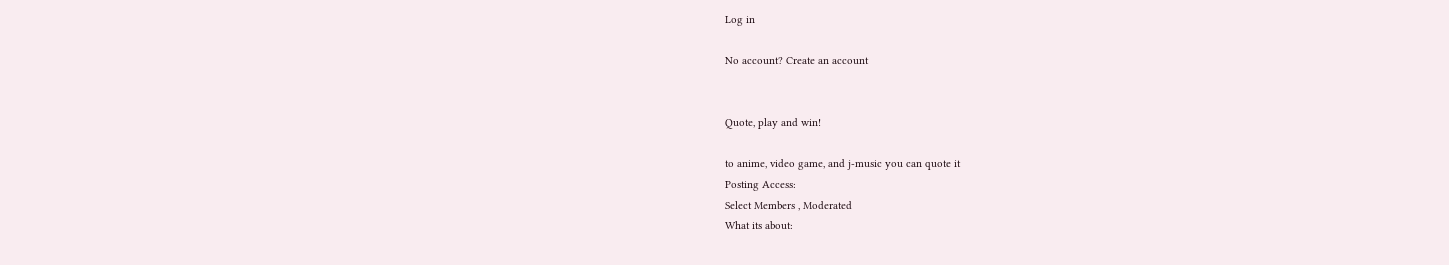Log in

No account? Create an account


Quote, play and win!

to anime, video game, and j-music you can quote it
Posting Access:
Select Members , Moderated
What its about: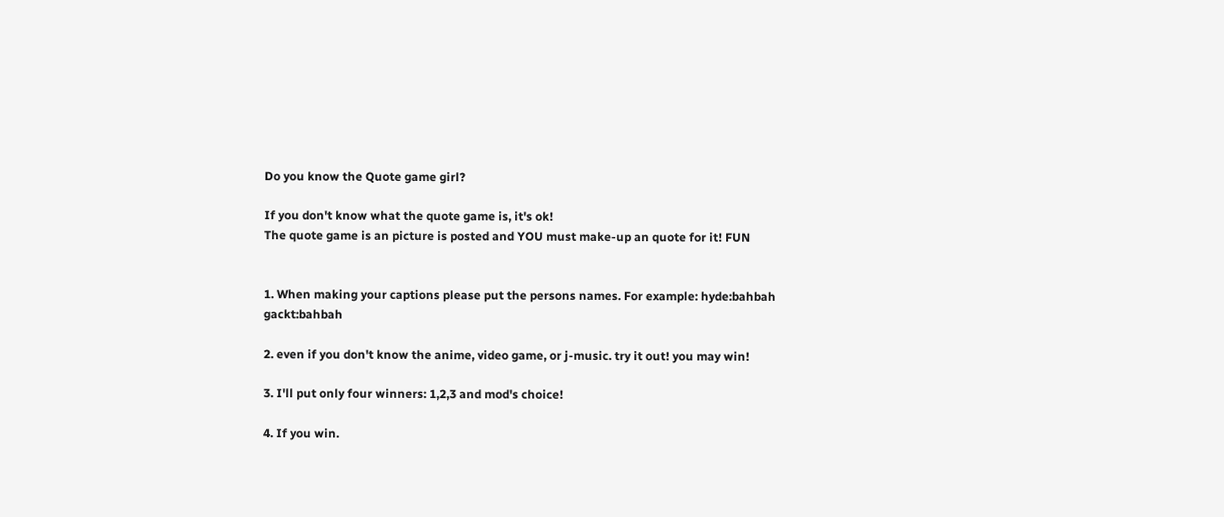Do you know the Quote game girl?

If you don't know what the quote game is, it's ok!
The quote game is an picture is posted and YOU must make-up an quote for it! FUN


1. When making your captions please put the persons names. For example: hyde:bahbah gackt:bahbah

2. even if you don't know the anime, video game, or j-music. try it out! you may win!

3. I'll put only four winners: 1,2,3 and mod's choice!

4. If you win.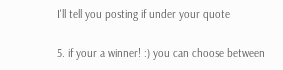I'll tell you posting if under your quote

5. if your a winner! :) you can choose between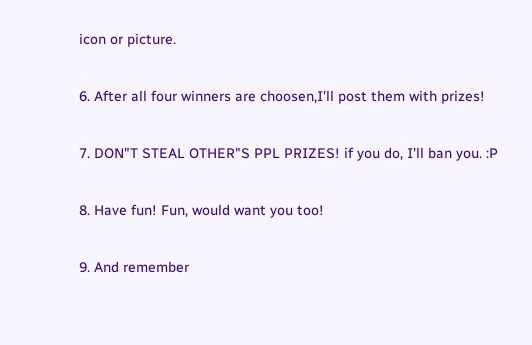icon or picture.

6. After all four winners are choosen,I'll post them with prizes!

7. DON"T STEAL OTHER"S PPL PRIZES! if you do, I'll ban you. :P

8. Have fun! Fun, would want you too!

9. And remember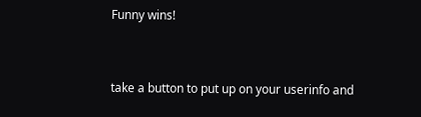Funny wins!


take a button to put up on your userinfo and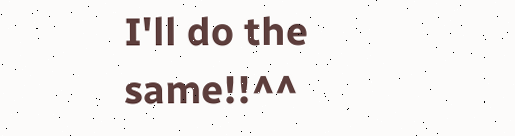I'll do the same!!^^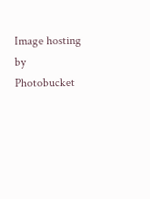Image hosting by Photobucket